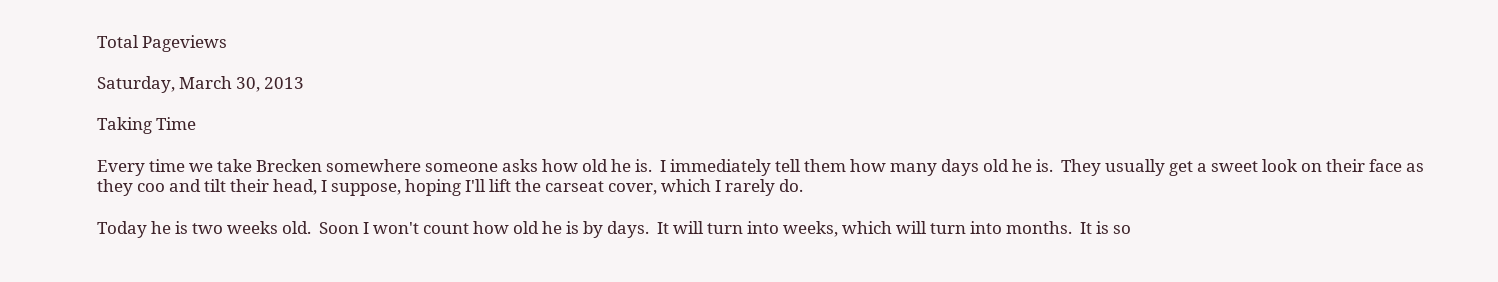Total Pageviews

Saturday, March 30, 2013

Taking Time

Every time we take Brecken somewhere someone asks how old he is.  I immediately tell them how many days old he is.  They usually get a sweet look on their face as they coo and tilt their head, I suppose, hoping I'll lift the carseat cover, which I rarely do.

Today he is two weeks old.  Soon I won't count how old he is by days.  It will turn into weeks, which will turn into months.  It is so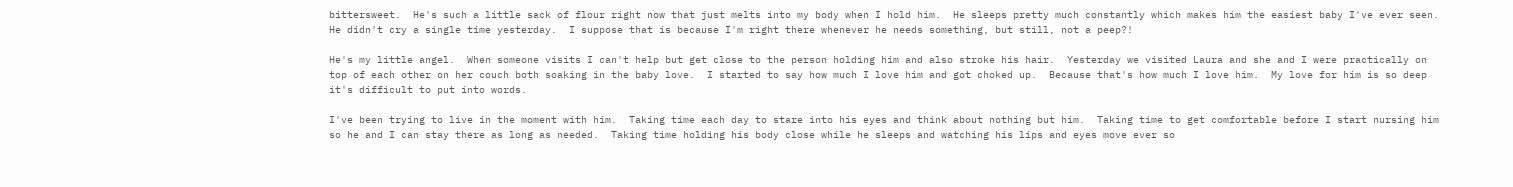bittersweet.  He's such a little sack of flour right now that just melts into my body when I hold him.  He sleeps pretty much constantly which makes him the easiest baby I've ever seen.  He didn't cry a single time yesterday.  I suppose that is because I'm right there whenever he needs something, but still, not a peep?!

He's my little angel.  When someone visits I can't help but get close to the person holding him and also stroke his hair.  Yesterday we visited Laura and she and I were practically on top of each other on her couch both soaking in the baby love.  I started to say how much I love him and got choked up.  Because that's how much I love him.  My love for him is so deep it's difficult to put into words.

I've been trying to live in the moment with him.  Taking time each day to stare into his eyes and think about nothing but him.  Taking time to get comfortable before I start nursing him so he and I can stay there as long as needed.  Taking time holding his body close while he sleeps and watching his lips and eyes move ever so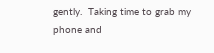gently.  Taking time to grab my phone and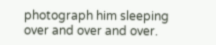photograph him sleeping over and over and over.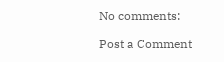No comments:

Post a Comment